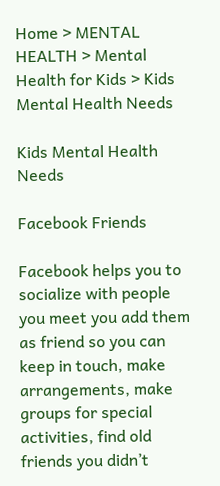Home > MENTAL HEALTH > Mental Health for Kids > Kids Mental Health Needs

Kids Mental Health Needs

Facebook Friends

Facebook helps you to socialize with people you meet you add them as friend so you can keep in touch, make arrangements, make groups for special activities, find old friends you didn’t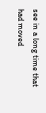see in a long time that had moved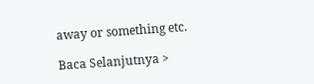away or something etc.

Baca Selanjutnya >